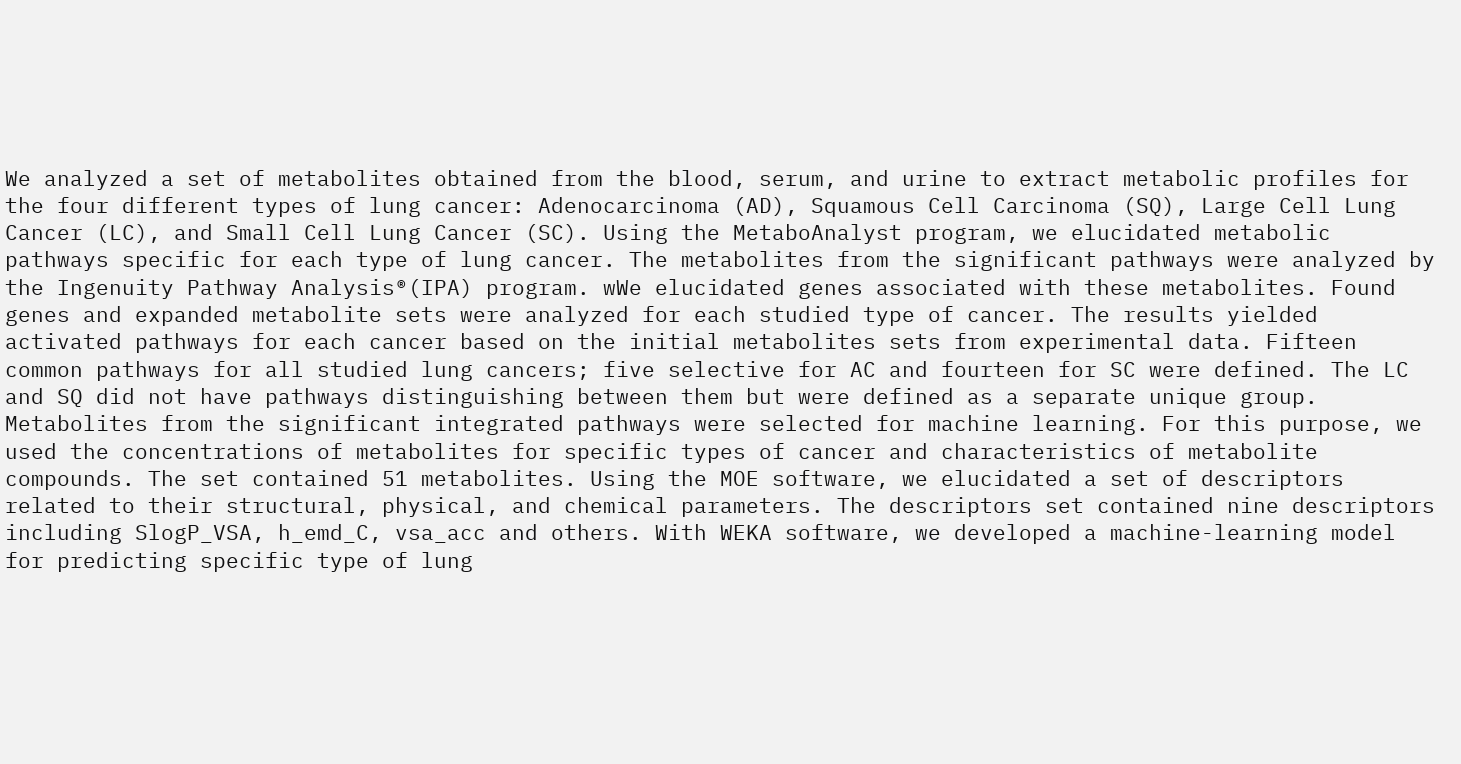We analyzed a set of metabolites obtained from the blood, serum, and urine to extract metabolic profiles for the four different types of lung cancer: Adenocarcinoma (AD), Squamous Cell Carcinoma (SQ), Large Cell Lung Cancer (LC), and Small Cell Lung Cancer (SC). Using the MetaboAnalyst program, we elucidated metabolic pathways specific for each type of lung cancer. The metabolites from the significant pathways were analyzed by the Ingenuity Pathway Analysis®(IPA) program. wWe elucidated genes associated with these metabolites. Found genes and expanded metabolite sets were analyzed for each studied type of cancer. The results yielded activated pathways for each cancer based on the initial metabolites sets from experimental data. Fifteen common pathways for all studied lung cancers; five selective for AC and fourteen for SC were defined. The LC and SQ did not have pathways distinguishing between them but were defined as a separate unique group.
Metabolites from the significant integrated pathways were selected for machine learning. For this purpose, we used the concentrations of metabolites for specific types of cancer and characteristics of metabolite compounds. The set contained 51 metabolites. Using the MOE software, we elucidated a set of descriptors related to their structural, physical, and chemical parameters. The descriptors set contained nine descriptors including SlogP_VSA, h_emd_C, vsa_acc and others. With WEKA software, we developed a machine-learning model for predicting specific type of lung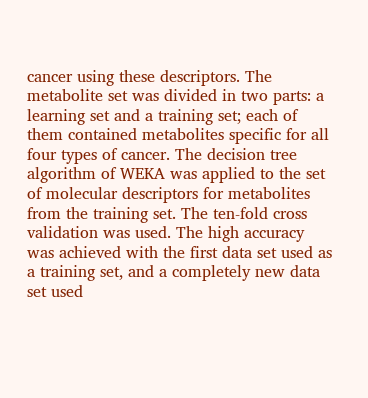cancer using these descriptors. The metabolite set was divided in two parts: a learning set and a training set; each of them contained metabolites specific for all four types of cancer. The decision tree algorithm of WEKA was applied to the set of molecular descriptors for metabolites from the training set. The ten-fold cross validation was used. The high accuracy was achieved with the first data set used as a training set, and a completely new data set used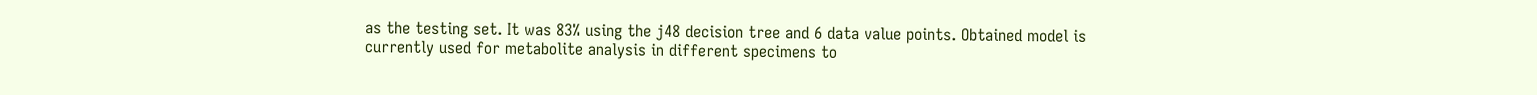as the testing set. It was 83% using the j48 decision tree and 6 data value points. Obtained model is currently used for metabolite analysis in different specimens to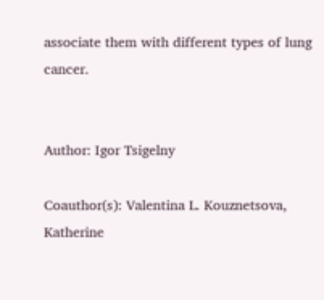associate them with different types of lung cancer.


Author: Igor Tsigelny

Coauthor(s): Valentina L. Kouznetsova, Katherine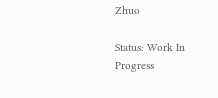Zhuo

Status: Work In Progress